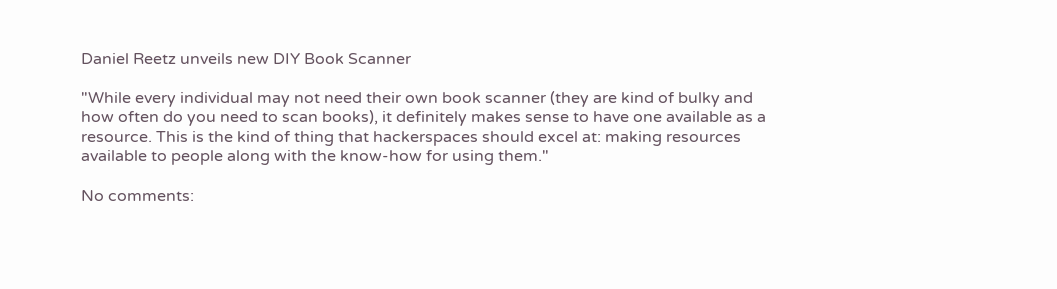Daniel Reetz unveils new DIY Book Scanner

"While every individual may not need their own book scanner (they are kind of bulky and how often do you need to scan books), it definitely makes sense to have one available as a resource. This is the kind of thing that hackerspaces should excel at: making resources available to people along with the know-how for using them."

No comments: